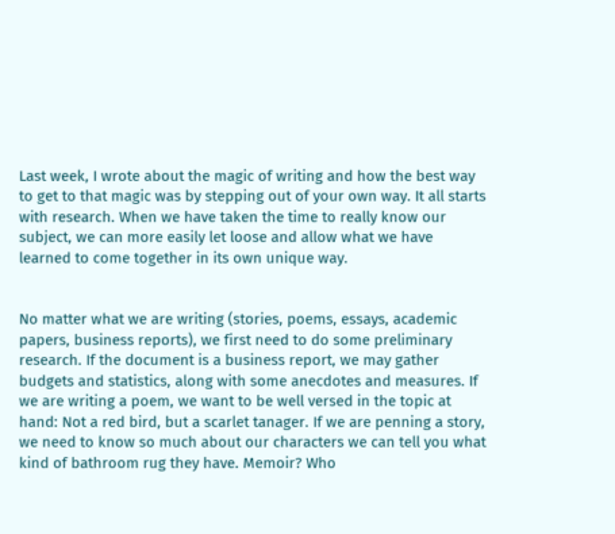Last week, I wrote about the magic of writing and how the best way to get to that magic was by stepping out of your own way. It all starts with research. When we have taken the time to really know our subject, we can more easily let loose and allow what we have learned to come together in its own unique way.


No matter what we are writing (stories, poems, essays, academic papers, business reports), we first need to do some preliminary research. If the document is a business report, we may gather budgets and statistics, along with some anecdotes and measures. If we are writing a poem, we want to be well versed in the topic at hand: Not a red bird, but a scarlet tanager. If we are penning a story, we need to know so much about our characters we can tell you what kind of bathroom rug they have. Memoir? Who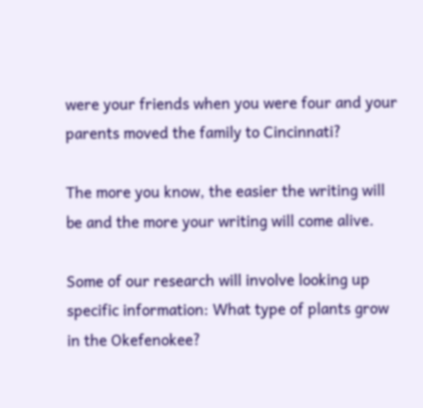were your friends when you were four and your parents moved the family to Cincinnati?

The more you know, the easier the writing will be and the more your writing will come alive.

Some of our research will involve looking up specific information: What type of plants grow in the Okefenokee?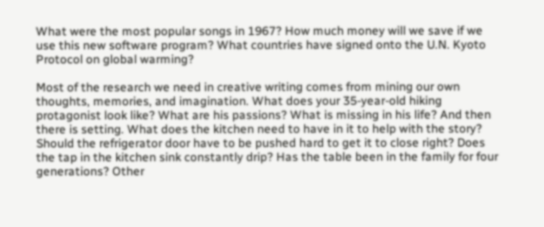What were the most popular songs in 1967? How much money will we save if we use this new software program? What countries have signed onto the U.N. Kyoto Protocol on global warming?

Most of the research we need in creative writing comes from mining our own thoughts, memories, and imagination. What does your 35-year-old hiking protagonist look like? What are his passions? What is missing in his life? And then there is setting. What does the kitchen need to have in it to help with the story? Should the refrigerator door have to be pushed hard to get it to close right? Does the tap in the kitchen sink constantly drip? Has the table been in the family for four generations? Other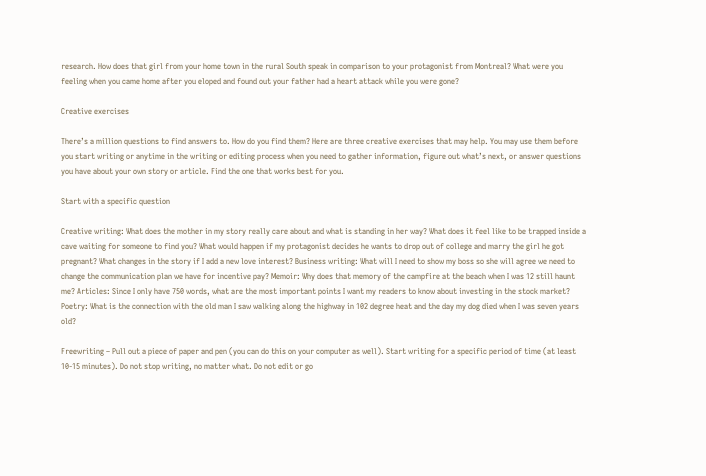research. How does that girl from your home town in the rural South speak in comparison to your protagonist from Montreal? What were you feeling when you came home after you eloped and found out your father had a heart attack while you were gone?

Creative exercises

There’s a million questions to find answers to. How do you find them? Here are three creative exercises that may help. You may use them before you start writing or anytime in the writing or editing process when you need to gather information, figure out what’s next, or answer questions you have about your own story or article. Find the one that works best for you.

Start with a specific question

Creative writing: What does the mother in my story really care about and what is standing in her way? What does it feel like to be trapped inside a cave waiting for someone to find you? What would happen if my protagonist decides he wants to drop out of college and marry the girl he got pregnant? What changes in the story if I add a new love interest? Business writing: What will I need to show my boss so she will agree we need to change the communication plan we have for incentive pay? Memoir: Why does that memory of the campfire at the beach when I was 12 still haunt me? Articles: Since I only have 750 words, what are the most important points I want my readers to know about investing in the stock market? Poetry: What is the connection with the old man I saw walking along the highway in 102 degree heat and the day my dog died when I was seven years old?

Freewriting – Pull out a piece of paper and pen (you can do this on your computer as well). Start writing for a specific period of time (at least 10-15 minutes). Do not stop writing, no matter what. Do not edit or go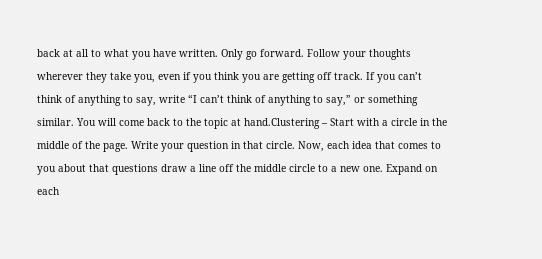back at all to what you have written. Only go forward. Follow your thoughts wherever they take you, even if you think you are getting off track. If you can’t think of anything to say, write “I can’t think of anything to say,” or something similar. You will come back to the topic at hand.Clustering – Start with a circle in the middle of the page. Write your question in that circle. Now, each idea that comes to you about that questions draw a line off the middle circle to a new one. Expand on each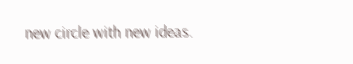new circle with new ideas.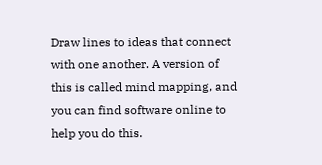Draw lines to ideas that connect with one another. A version of this is called mind mapping, and you can find software online to help you do this.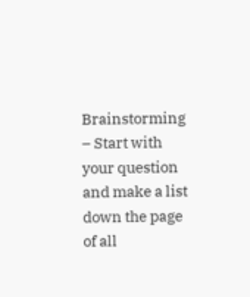Brainstorming – Start with your question and make a list down the page of all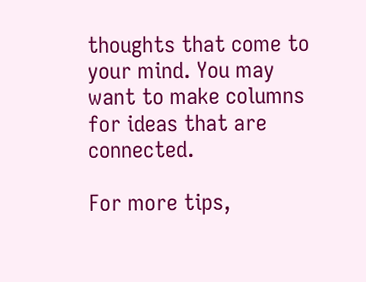thoughts that come to your mind. You may want to make columns for ideas that are connected.

For more tips,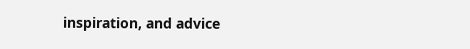inspiration, and advice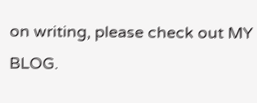on writing, please check out MY BLOG.